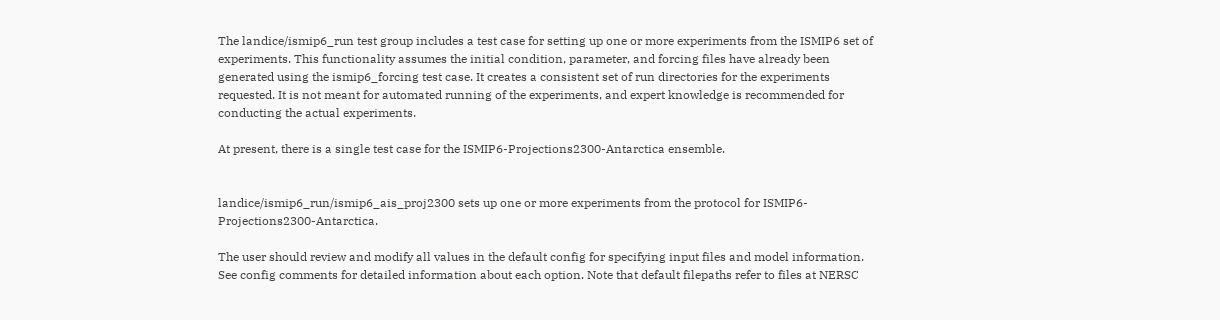The landice/ismip6_run test group includes a test case for setting up one or more experiments from the ISMIP6 set of experiments. This functionality assumes the initial condition, parameter, and forcing files have already been generated using the ismip6_forcing test case. It creates a consistent set of run directories for the experiments requested. It is not meant for automated running of the experiments, and expert knowledge is recommended for conducting the actual experiments.

At present, there is a single test case for the ISMIP6-Projections2300-Antarctica ensemble.


landice/ismip6_run/ismip6_ais_proj2300 sets up one or more experiments from the protocol for ISMIP6-Projections2300-Antarctica.

The user should review and modify all values in the default config for specifying input files and model information. See config comments for detailed information about each option. Note that default filepaths refer to files at NERSC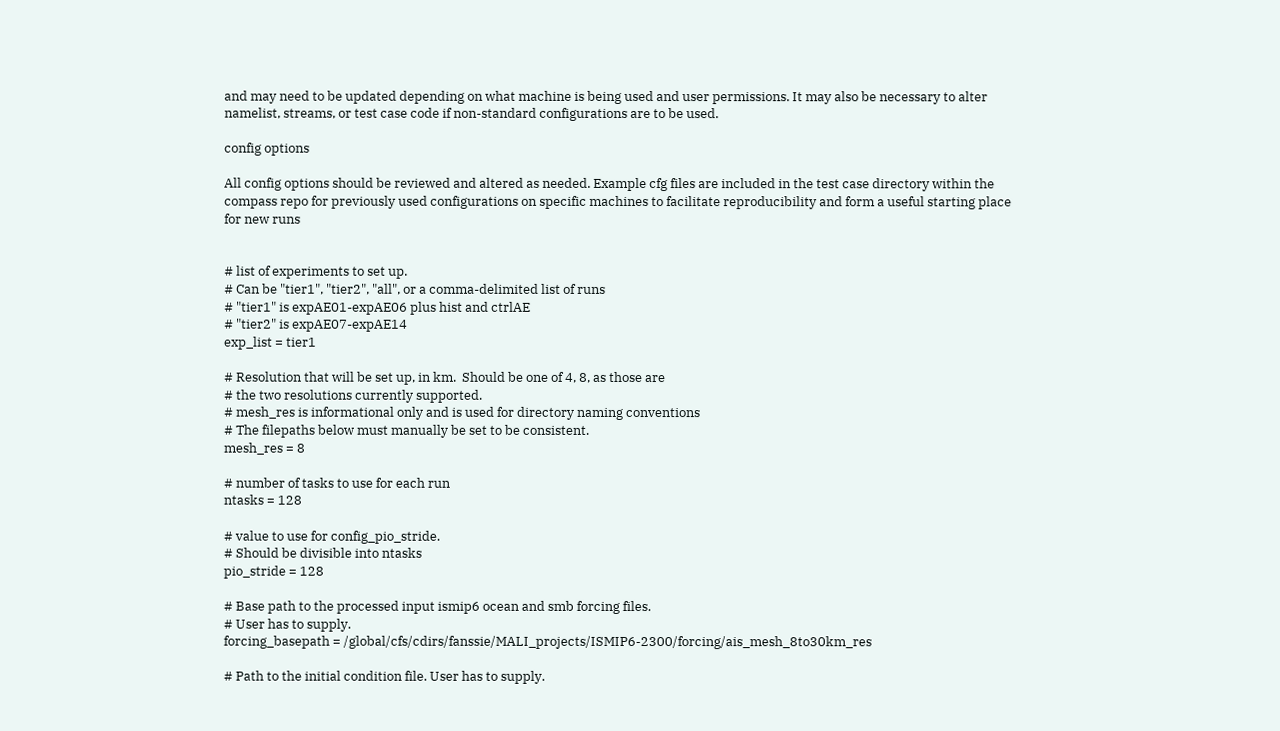and may need to be updated depending on what machine is being used and user permissions. It may also be necessary to alter namelist, streams, or test case code if non-standard configurations are to be used.

config options

All config options should be reviewed and altered as needed. Example cfg files are included in the test case directory within the compass repo for previously used configurations on specific machines to facilitate reproducibility and form a useful starting place for new runs


# list of experiments to set up.
# Can be "tier1", "tier2", "all", or a comma-delimited list of runs
# "tier1" is expAE01-expAE06 plus hist and ctrlAE
# "tier2" is expAE07-expAE14
exp_list = tier1

# Resolution that will be set up, in km.  Should be one of 4, 8, as those are
# the two resolutions currently supported.
# mesh_res is informational only and is used for directory naming conventions
# The filepaths below must manually be set to be consistent.
mesh_res = 8

# number of tasks to use for each run
ntasks = 128

# value to use for config_pio_stride.
# Should be divisible into ntasks
pio_stride = 128

# Base path to the processed input ismip6 ocean and smb forcing files.
# User has to supply.
forcing_basepath = /global/cfs/cdirs/fanssie/MALI_projects/ISMIP6-2300/forcing/ais_mesh_8to30km_res

# Path to the initial condition file. User has to supply.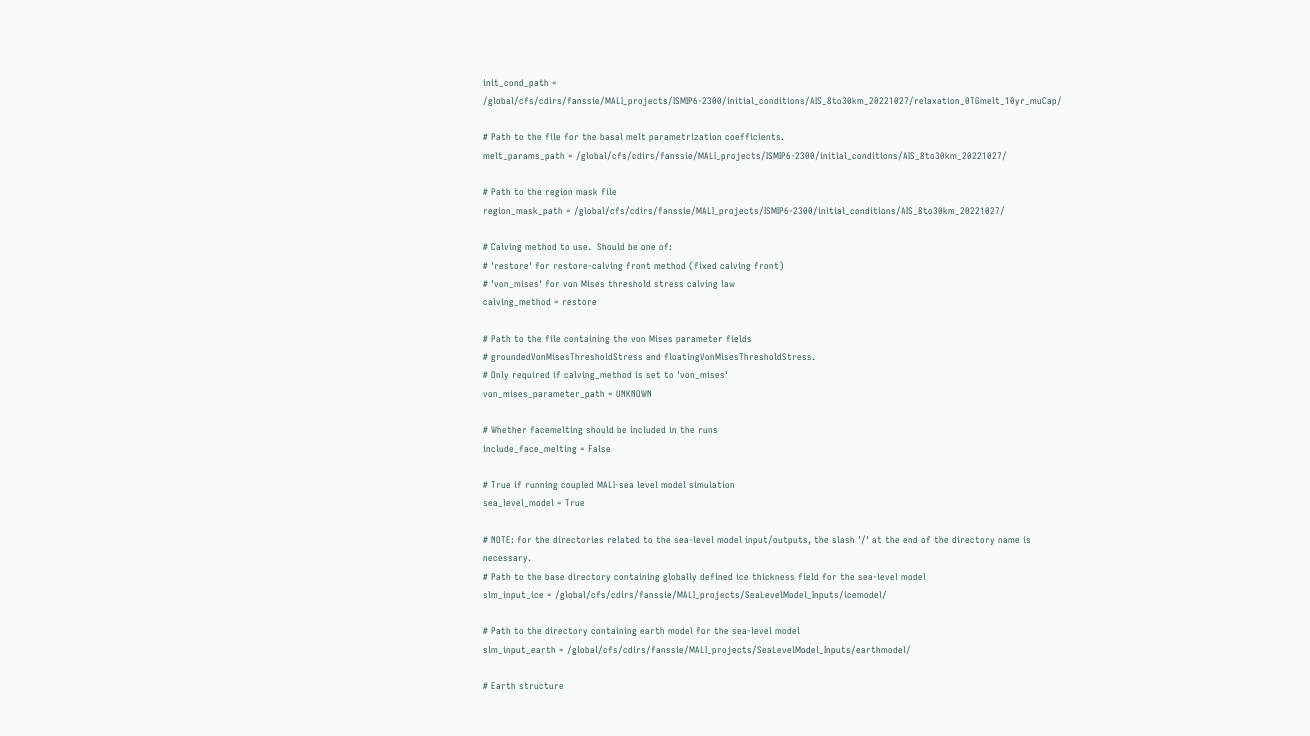init_cond_path = /global/cfs/cdirs/fanssie/MALI_projects/ISMIP6-2300/initial_conditions/AIS_8to30km_20221027/relaxation_0TGmelt_10yr_muCap/

# Path to the file for the basal melt parametrization coefficients.
melt_params_path = /global/cfs/cdirs/fanssie/MALI_projects/ISMIP6-2300/initial_conditions/AIS_8to30km_20221027/

# Path to the region mask file
region_mask_path = /global/cfs/cdirs/fanssie/MALI_projects/ISMIP6-2300/initial_conditions/AIS_8to30km_20221027/

# Calving method to use.  Should be one of:
# 'restore' for restore-calving front method (fixed calving front)
# 'von_mises' for von Mises threshold stress calving law
calving_method = restore

# Path to the file containing the von Mises parameter fields
# groundedVonMisesThresholdStress and floatingVonMisesThresholdStress.
# Only required if calving_method is set to 'von_mises'
von_mises_parameter_path = UNKNOWN

# Whether facemelting should be included in the runs
include_face_melting = False

# True if running coupled MALI-sea level model simulation
sea_level_model = True

# NOTE: for the directories related to the sea-level model input/outputs, the slash '/' at the end of the directory name is necessary.
# Path to the base directory containing globally defined ice thickness field for the sea-level model
slm_input_ice = /global/cfs/cdirs/fanssie/MALI_projects/SeaLevelModel_Inputs/icemodel/

# Path to the directory containing earth model for the sea-level model
slm_input_earth = /global/cfs/cdirs/fanssie/MALI_projects/SeaLevelModel_Inputs/earthmodel/

# Earth structure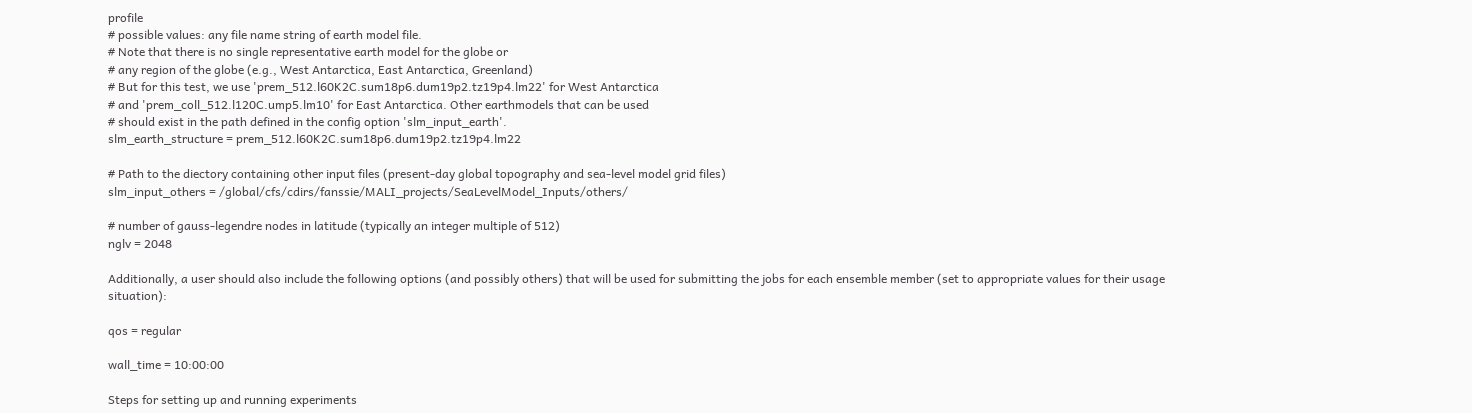profile
# possible values: any file name string of earth model file.
# Note that there is no single representative earth model for the globe or
# any region of the globe (e.g., West Antarctica, East Antarctica, Greenland)
# But for this test, we use 'prem_512.l60K2C.sum18p6.dum19p2.tz19p4.lm22' for West Antarctica
# and 'prem_coll_512.l120C.ump5.lm10' for East Antarctica. Other earthmodels that can be used
# should exist in the path defined in the config option 'slm_input_earth'.
slm_earth_structure = prem_512.l60K2C.sum18p6.dum19p2.tz19p4.lm22

# Path to the diectory containing other input files (present-day global topography and sea-level model grid files)
slm_input_others = /global/cfs/cdirs/fanssie/MALI_projects/SeaLevelModel_Inputs/others/

# number of gauss-legendre nodes in latitude (typically an integer multiple of 512)
nglv = 2048

Additionally, a user should also include the following options (and possibly others) that will be used for submitting the jobs for each ensemble member (set to appropriate values for their usage situation):

qos = regular

wall_time = 10:00:00

Steps for setting up and running experiments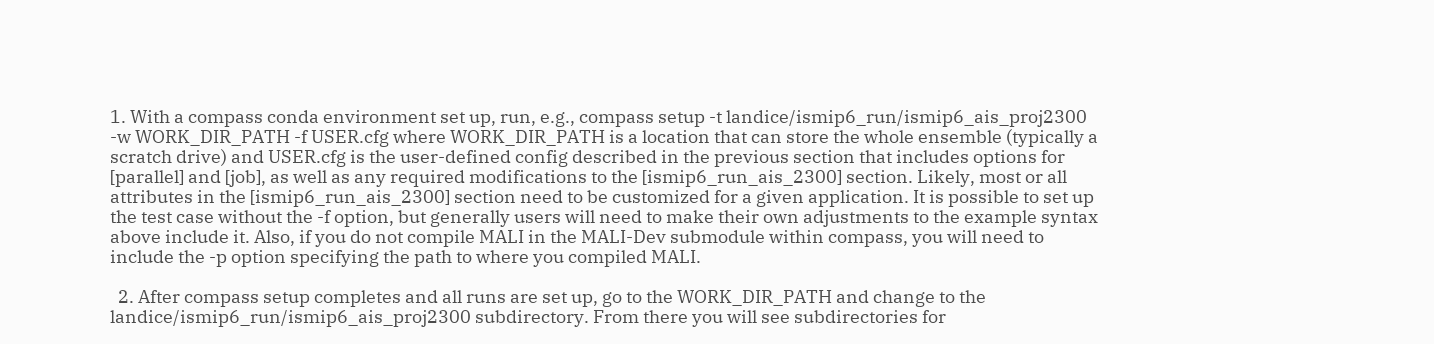1. With a compass conda environment set up, run, e.g., compass setup -t landice/ismip6_run/ismip6_ais_proj2300 -w WORK_DIR_PATH -f USER.cfg where WORK_DIR_PATH is a location that can store the whole ensemble (typically a scratch drive) and USER.cfg is the user-defined config described in the previous section that includes options for [parallel] and [job], as well as any required modifications to the [ismip6_run_ais_2300] section. Likely, most or all attributes in the [ismip6_run_ais_2300] section need to be customized for a given application. It is possible to set up the test case without the -f option, but generally users will need to make their own adjustments to the example syntax above include it. Also, if you do not compile MALI in the MALI-Dev submodule within compass, you will need to include the -p option specifying the path to where you compiled MALI.

  2. After compass setup completes and all runs are set up, go to the WORK_DIR_PATH and change to the landice/ismip6_run/ismip6_ais_proj2300 subdirectory. From there you will see subdirectories for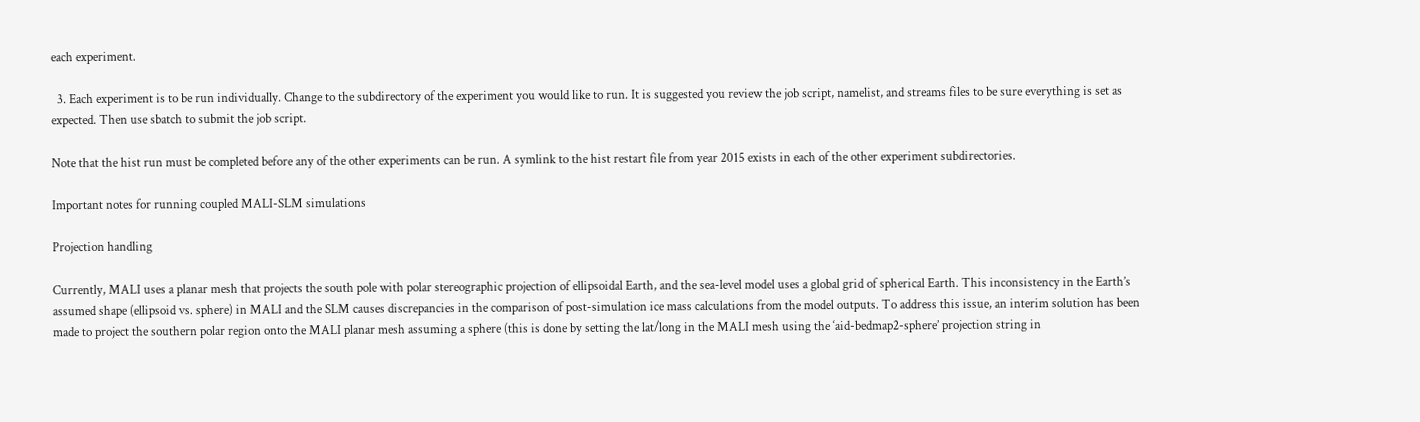each experiment.

  3. Each experiment is to be run individually. Change to the subdirectory of the experiment you would like to run. It is suggested you review the job script, namelist, and streams files to be sure everything is set as expected. Then use sbatch to submit the job script.

Note that the hist run must be completed before any of the other experiments can be run. A symlink to the hist restart file from year 2015 exists in each of the other experiment subdirectories.

Important notes for running coupled MALI-SLM simulations

Projection handling

Currently, MALI uses a planar mesh that projects the south pole with polar stereographic projection of ellipsoidal Earth, and the sea-level model uses a global grid of spherical Earth. This inconsistency in the Earth’s assumed shape (ellipsoid vs. sphere) in MALI and the SLM causes discrepancies in the comparison of post-simulation ice mass calculations from the model outputs. To address this issue, an interim solution has been made to project the southern polar region onto the MALI planar mesh assuming a sphere (this is done by setting the lat/long in the MALI mesh using the ‘aid-bedmap2-sphere’ projection string in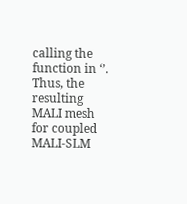calling the function in ‘’. Thus, the resulting MALI mesh for coupled MALI-SLM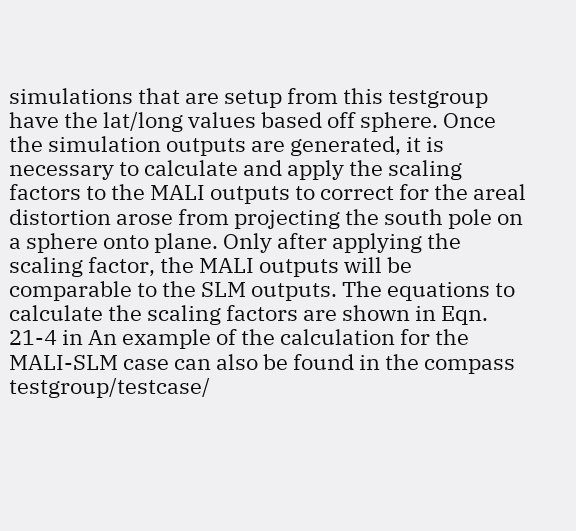simulations that are setup from this testgroup have the lat/long values based off sphere. Once the simulation outputs are generated, it is necessary to calculate and apply the scaling factors to the MALI outputs to correct for the areal distortion arose from projecting the south pole on a sphere onto plane. Only after applying the scaling factor, the MALI outputs will be comparable to the SLM outputs. The equations to calculate the scaling factors are shown in Eqn. 21-4 in An example of the calculation for the MALI-SLM case can also be found in the compass testgroup/testcase/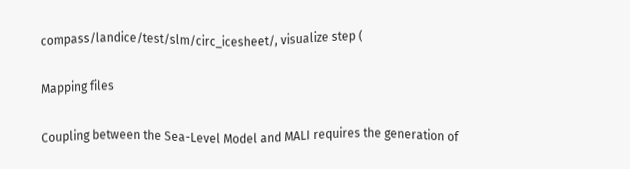compass/landice/test/slm/circ_icesheet/, visualize step (

Mapping files

Coupling between the Sea-Level Model and MALI requires the generation of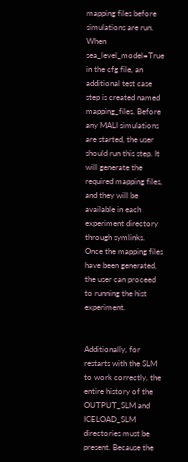mapping files before simulations are run. When sea_level_model=True in the cfg file, an additional test case step is created named mapping_files. Before any MALI simulations are started, the user should run this step. It will generate the required mapping files, and they will be available in each experiment directory through symlinks. Once the mapping files have been generated, the user can proceed to running the hist experiment.


Additionally, for restarts with the SLM to work correctly, the entire history of the OUTPUT_SLM and ICELOAD_SLM directories must be present. Because the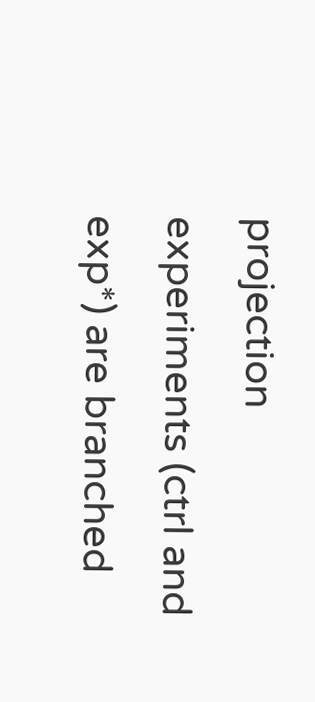projection experiments (ctrl and exp*) are branched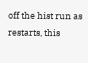off the hist run as restarts, this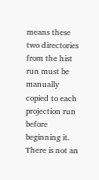means these two directories from the hist run must be manually copied to each projection run before beginning it. There is not an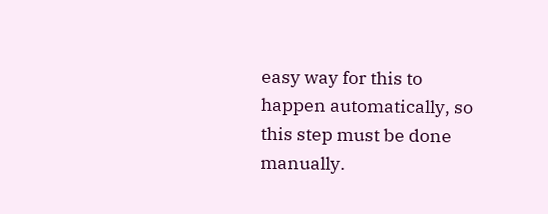easy way for this to happen automatically, so this step must be done manually.